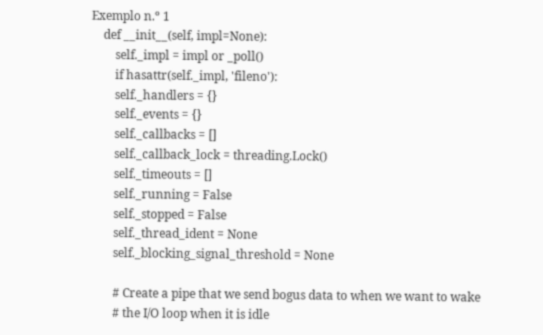Exemplo n.º 1
    def __init__(self, impl=None):
        self._impl = impl or _poll()
        if hasattr(self._impl, 'fileno'):
        self._handlers = {}
        self._events = {}
        self._callbacks = []
        self._callback_lock = threading.Lock()
        self._timeouts = []
        self._running = False
        self._stopped = False
        self._thread_ident = None
        self._blocking_signal_threshold = None

        # Create a pipe that we send bogus data to when we want to wake
        # the I/O loop when it is idle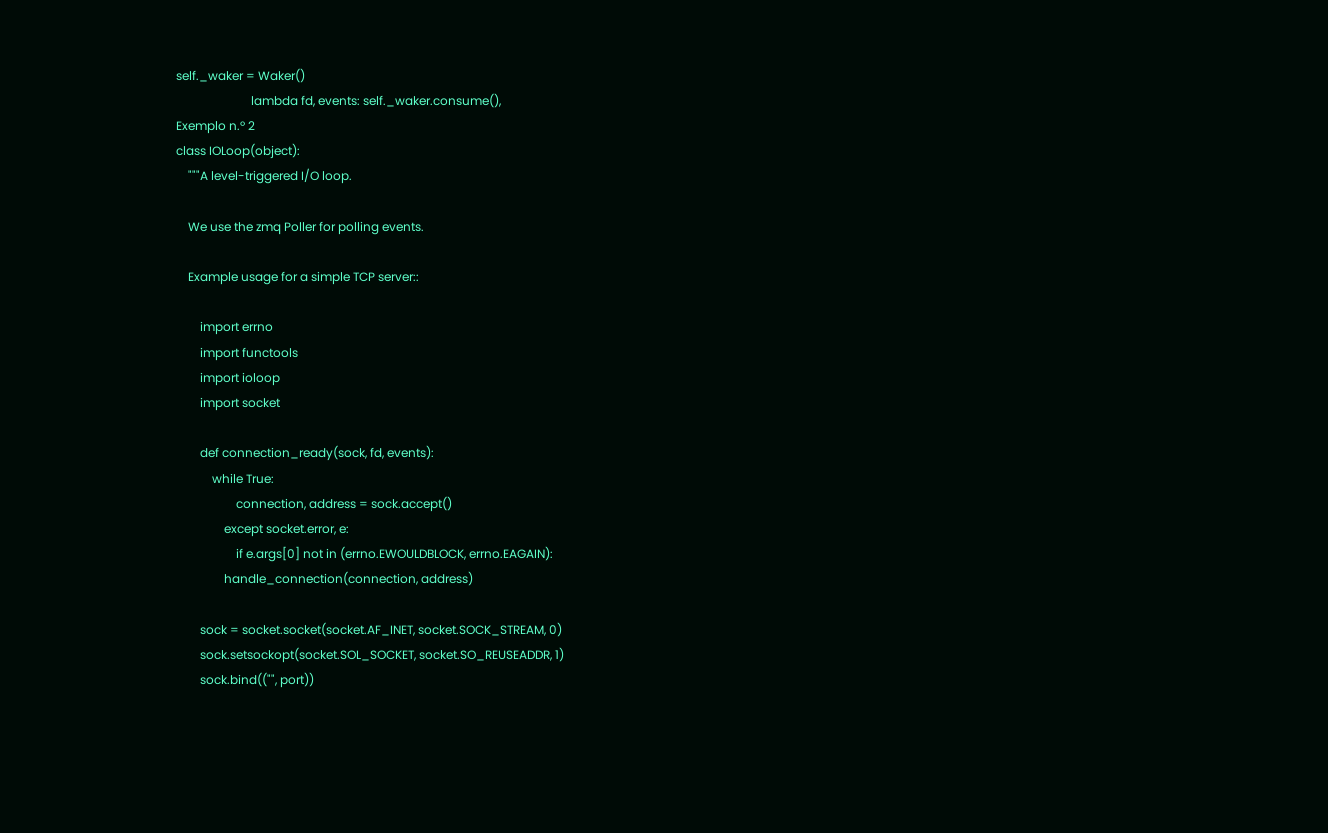self._waker = Waker()
                         lambda fd, events: self._waker.consume(),
Exemplo n.º 2
class IOLoop(object):
    """A level-triggered I/O loop.

    We use the zmq Poller for polling events.

    Example usage for a simple TCP server::

        import errno
        import functools
        import ioloop
        import socket

        def connection_ready(sock, fd, events):
            while True:
                    connection, address = sock.accept()
                except socket.error, e:
                    if e.args[0] not in (errno.EWOULDBLOCK, errno.EAGAIN):
                handle_connection(connection, address)

        sock = socket.socket(socket.AF_INET, socket.SOCK_STREAM, 0)
        sock.setsockopt(socket.SOL_SOCKET, socket.SO_REUSEADDR, 1)
        sock.bind(("", port))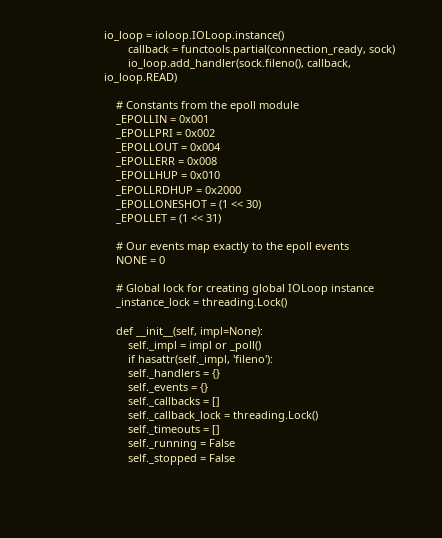io_loop = ioloop.IOLoop.instance()
        callback = functools.partial(connection_ready, sock)
        io_loop.add_handler(sock.fileno(), callback, io_loop.READ)

    # Constants from the epoll module
    _EPOLLIN = 0x001
    _EPOLLPRI = 0x002
    _EPOLLOUT = 0x004
    _EPOLLERR = 0x008
    _EPOLLHUP = 0x010
    _EPOLLRDHUP = 0x2000
    _EPOLLONESHOT = (1 << 30)
    _EPOLLET = (1 << 31)

    # Our events map exactly to the epoll events
    NONE = 0

    # Global lock for creating global IOLoop instance
    _instance_lock = threading.Lock()

    def __init__(self, impl=None):
        self._impl = impl or _poll()
        if hasattr(self._impl, 'fileno'):
        self._handlers = {}
        self._events = {}
        self._callbacks = []
        self._callback_lock = threading.Lock()
        self._timeouts = []
        self._running = False
        self._stopped = False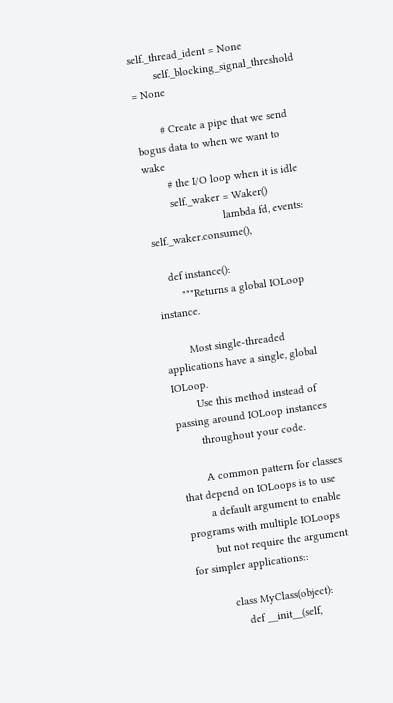self._thread_ident = None
        self._blocking_signal_threshold = None

        # Create a pipe that we send bogus data to when we want to wake
        # the I/O loop when it is idle
        self._waker = Waker()
                         lambda fd, events: self._waker.consume(),

    def instance():
        """Returns a global IOLoop instance.

        Most single-threaded applications have a single, global IOLoop.
        Use this method instead of passing around IOLoop instances
        throughout your code.

        A common pattern for classes that depend on IOLoops is to use
        a default argument to enable programs with multiple IOLoops
        but not require the argument for simpler applications::

            class MyClass(object):
                def __init__(self,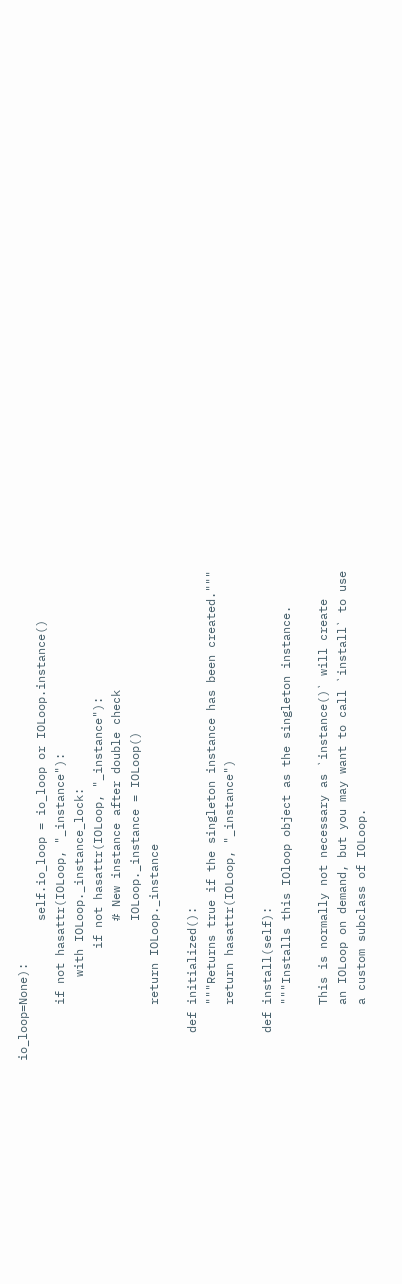io_loop=None):
                    self.io_loop = io_loop or IOLoop.instance()
        if not hasattr(IOLoop, "_instance"):
            with IOLoop._instance_lock:
                if not hasattr(IOLoop, "_instance"):
                    # New instance after double check
                    IOLoop._instance = IOLoop()
        return IOLoop._instance

    def initialized():
        """Returns true if the singleton instance has been created."""
        return hasattr(IOLoop, "_instance")

    def install(self):
        """Installs this IOloop object as the singleton instance.

        This is normally not necessary as `instance()` will create
        an IOLoop on demand, but you may want to call `install` to use
        a custom subclass of IOLoop.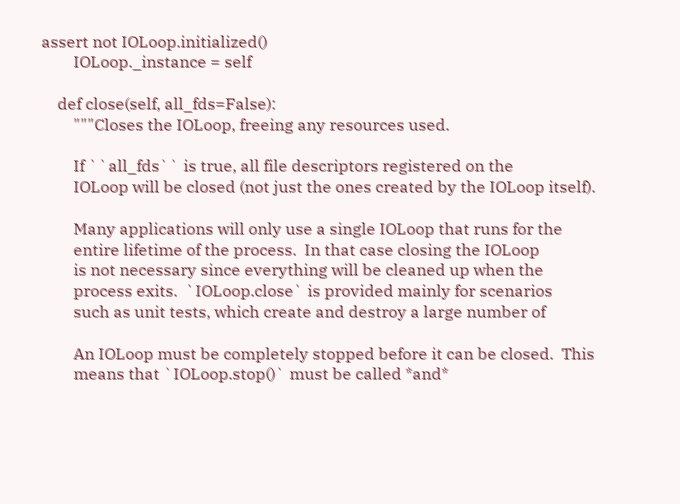assert not IOLoop.initialized()
        IOLoop._instance = self

    def close(self, all_fds=False):
        """Closes the IOLoop, freeing any resources used.

        If ``all_fds`` is true, all file descriptors registered on the
        IOLoop will be closed (not just the ones created by the IOLoop itself).

        Many applications will only use a single IOLoop that runs for the
        entire lifetime of the process.  In that case closing the IOLoop
        is not necessary since everything will be cleaned up when the
        process exits.  `IOLoop.close` is provided mainly for scenarios
        such as unit tests, which create and destroy a large number of

        An IOLoop must be completely stopped before it can be closed.  This
        means that `IOLoop.stop()` must be called *and*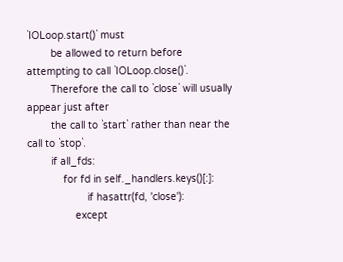`IOLoop.start()` must
        be allowed to return before attempting to call `IOLoop.close()`.
        Therefore the call to `close` will usually appear just after
        the call to `start` rather than near the call to `stop`.
        if all_fds:
            for fd in self._handlers.keys()[:]:
                    if hasattr(fd, 'close'):
                except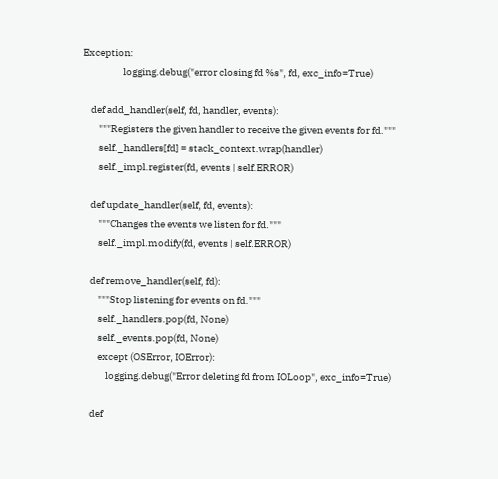Exception:
                    logging.debug("error closing fd %s", fd, exc_info=True)

    def add_handler(self, fd, handler, events):
        """Registers the given handler to receive the given events for fd."""
        self._handlers[fd] = stack_context.wrap(handler)
        self._impl.register(fd, events | self.ERROR)

    def update_handler(self, fd, events):
        """Changes the events we listen for fd."""
        self._impl.modify(fd, events | self.ERROR)

    def remove_handler(self, fd):
        """Stop listening for events on fd."""
        self._handlers.pop(fd, None)
        self._events.pop(fd, None)
        except (OSError, IOError):
            logging.debug("Error deleting fd from IOLoop", exc_info=True)

    def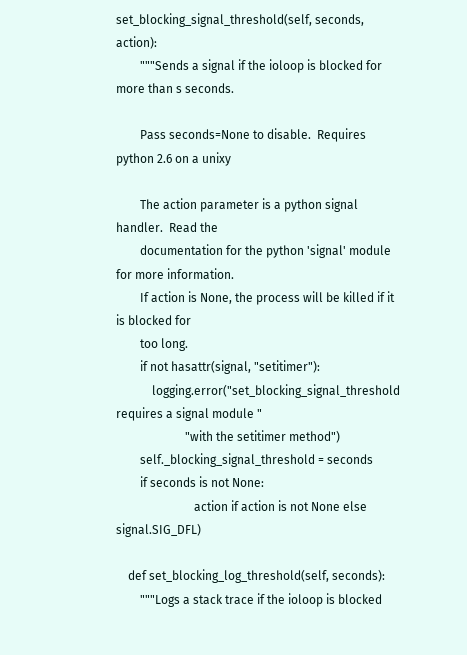set_blocking_signal_threshold(self, seconds, action):
        """Sends a signal if the ioloop is blocked for more than s seconds.

        Pass seconds=None to disable.  Requires python 2.6 on a unixy

        The action parameter is a python signal handler.  Read the
        documentation for the python 'signal' module for more information.
        If action is None, the process will be killed if it is blocked for
        too long.
        if not hasattr(signal, "setitimer"):
            logging.error("set_blocking_signal_threshold requires a signal module "
                       "with the setitimer method")
        self._blocking_signal_threshold = seconds
        if seconds is not None:
                          action if action is not None else signal.SIG_DFL)

    def set_blocking_log_threshold(self, seconds):
        """Logs a stack trace if the ioloop is blocked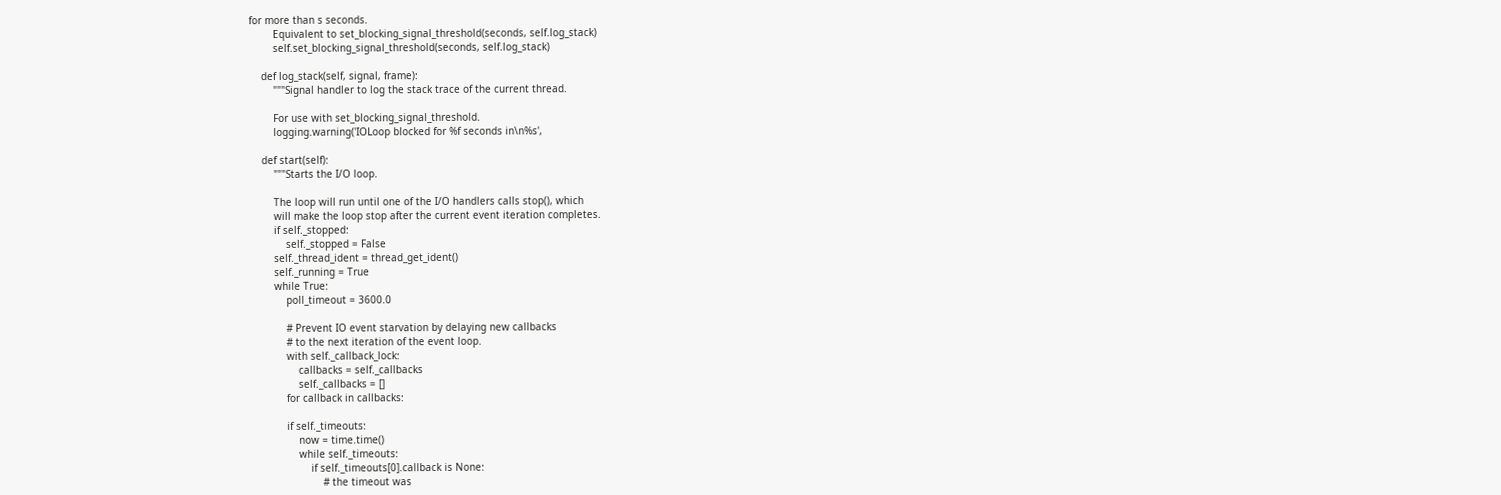for more than s seconds.
        Equivalent to set_blocking_signal_threshold(seconds, self.log_stack)
        self.set_blocking_signal_threshold(seconds, self.log_stack)

    def log_stack(self, signal, frame):
        """Signal handler to log the stack trace of the current thread.

        For use with set_blocking_signal_threshold.
        logging.warning('IOLoop blocked for %f seconds in\n%s',

    def start(self):
        """Starts the I/O loop.

        The loop will run until one of the I/O handlers calls stop(), which
        will make the loop stop after the current event iteration completes.
        if self._stopped:
            self._stopped = False
        self._thread_ident = thread_get_ident()
        self._running = True
        while True:
            poll_timeout = 3600.0

            # Prevent IO event starvation by delaying new callbacks
            # to the next iteration of the event loop.
            with self._callback_lock:
                callbacks = self._callbacks
                self._callbacks = []
            for callback in callbacks:

            if self._timeouts:
                now = time.time()
                while self._timeouts:
                    if self._timeouts[0].callback is None:
                        # the timeout was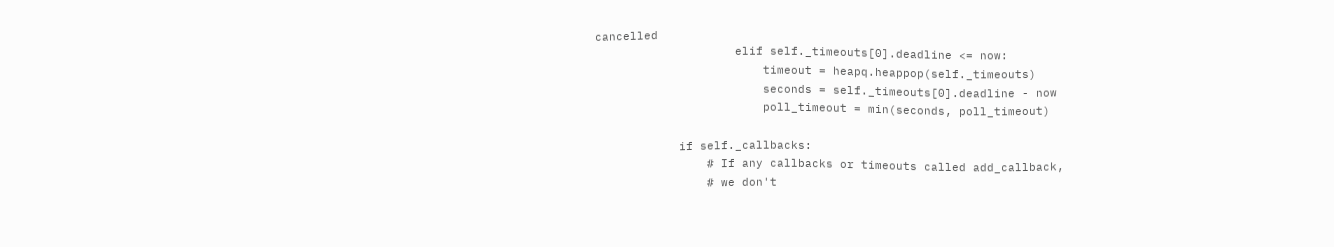cancelled
                    elif self._timeouts[0].deadline <= now:
                        timeout = heapq.heappop(self._timeouts)
                        seconds = self._timeouts[0].deadline - now
                        poll_timeout = min(seconds, poll_timeout)

            if self._callbacks:
                # If any callbacks or timeouts called add_callback,
                # we don't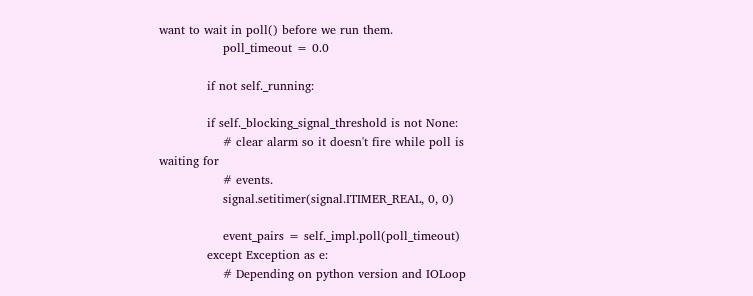want to wait in poll() before we run them.
                poll_timeout = 0.0

            if not self._running:

            if self._blocking_signal_threshold is not None:
                # clear alarm so it doesn't fire while poll is waiting for
                # events.
                signal.setitimer(signal.ITIMER_REAL, 0, 0)

                event_pairs = self._impl.poll(poll_timeout)
            except Exception as e:
                # Depending on python version and IOLoop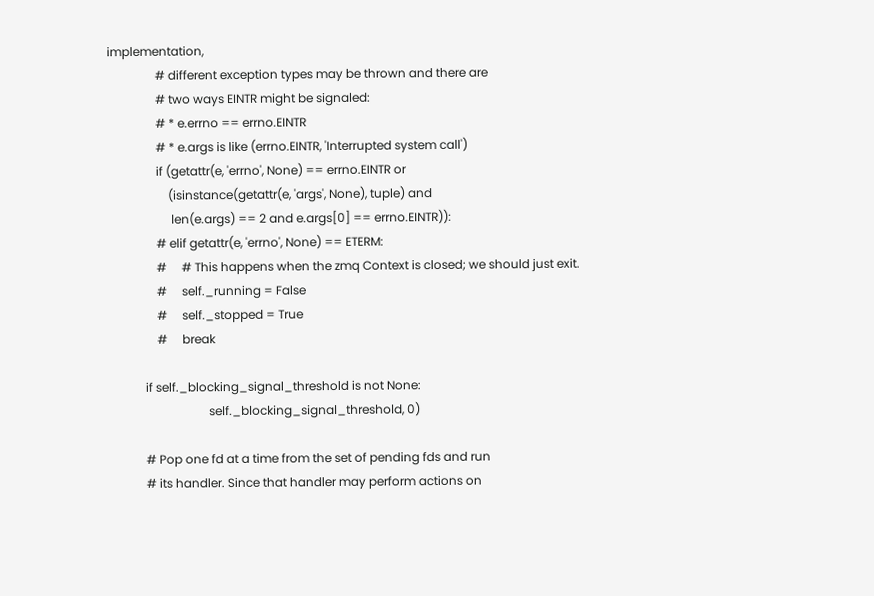implementation,
                # different exception types may be thrown and there are
                # two ways EINTR might be signaled:
                # * e.errno == errno.EINTR
                # * e.args is like (errno.EINTR, 'Interrupted system call')
                if (getattr(e, 'errno', None) == errno.EINTR or
                    (isinstance(getattr(e, 'args', None), tuple) and
                     len(e.args) == 2 and e.args[0] == errno.EINTR)):
                # elif getattr(e, 'errno', None) == ETERM:
                #     # This happens when the zmq Context is closed; we should just exit.
                #     self._running = False
                #     self._stopped = True
                #     break

            if self._blocking_signal_threshold is not None:
                                 self._blocking_signal_threshold, 0)

            # Pop one fd at a time from the set of pending fds and run
            # its handler. Since that handler may perform actions on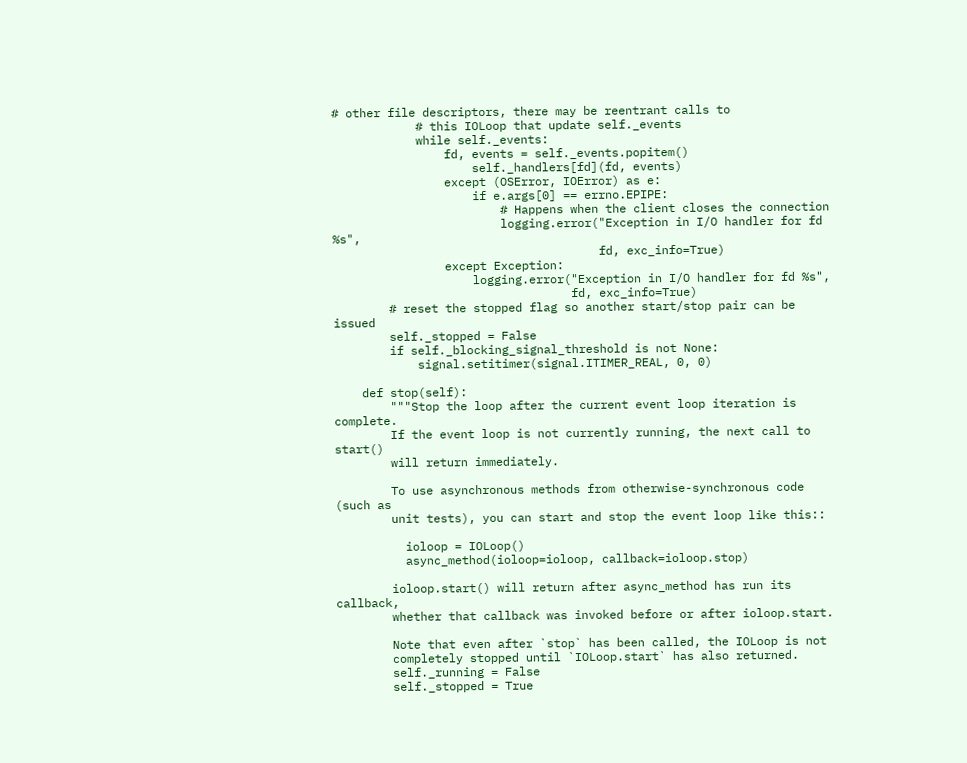# other file descriptors, there may be reentrant calls to
            # this IOLoop that update self._events
            while self._events:
                fd, events = self._events.popitem()
                    self._handlers[fd](fd, events)
                except (OSError, IOError) as e:
                    if e.args[0] == errno.EPIPE:
                        # Happens when the client closes the connection
                        logging.error("Exception in I/O handler for fd %s",
                                      fd, exc_info=True)
                except Exception:
                    logging.error("Exception in I/O handler for fd %s",
                                  fd, exc_info=True)
        # reset the stopped flag so another start/stop pair can be issued
        self._stopped = False
        if self._blocking_signal_threshold is not None:
            signal.setitimer(signal.ITIMER_REAL, 0, 0)

    def stop(self):
        """Stop the loop after the current event loop iteration is complete.
        If the event loop is not currently running, the next call to start()
        will return immediately.

        To use asynchronous methods from otherwise-synchronous code (such as
        unit tests), you can start and stop the event loop like this::

          ioloop = IOLoop()
          async_method(ioloop=ioloop, callback=ioloop.stop)

        ioloop.start() will return after async_method has run its callback,
        whether that callback was invoked before or after ioloop.start.

        Note that even after `stop` has been called, the IOLoop is not
        completely stopped until `IOLoop.start` has also returned.
        self._running = False
        self._stopped = True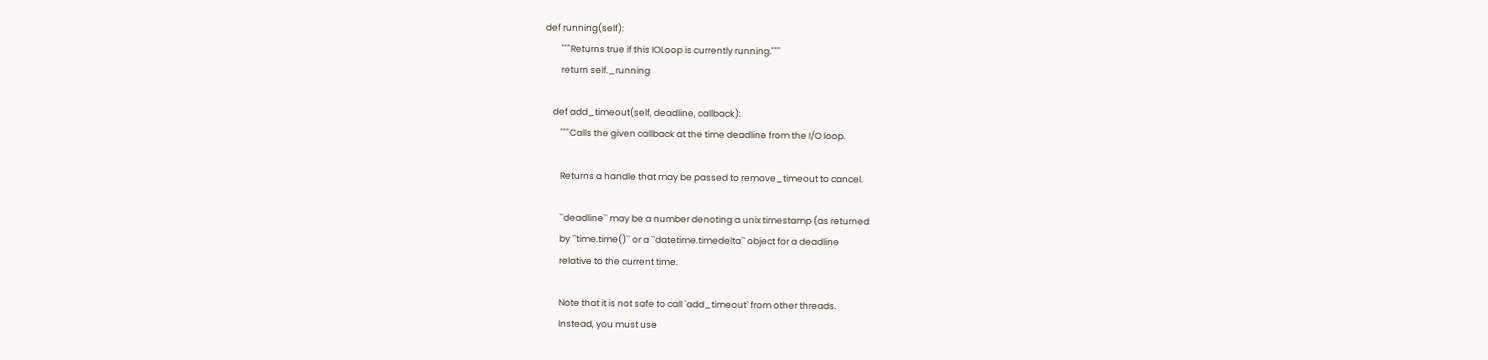def running(self):
        """Returns true if this IOLoop is currently running."""
        return self._running

    def add_timeout(self, deadline, callback):
        """Calls the given callback at the time deadline from the I/O loop.

        Returns a handle that may be passed to remove_timeout to cancel.

        ``deadline`` may be a number denoting a unix timestamp (as returned
        by ``time.time()`` or a ``datetime.timedelta`` object for a deadline
        relative to the current time.

        Note that it is not safe to call `add_timeout` from other threads.
        Instead, you must use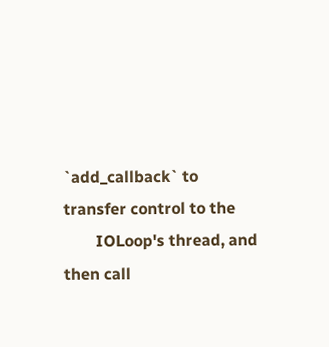`add_callback` to transfer control to the
        IOLoop's thread, and then call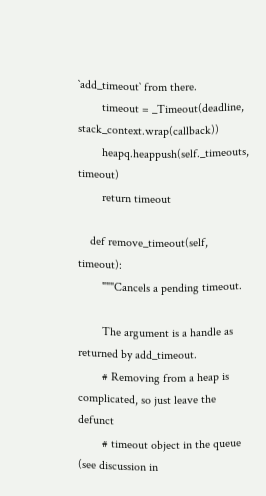`add_timeout` from there.
        timeout = _Timeout(deadline, stack_context.wrap(callback))
        heapq.heappush(self._timeouts, timeout)
        return timeout

    def remove_timeout(self, timeout):
        """Cancels a pending timeout.

        The argument is a handle as returned by add_timeout.
        # Removing from a heap is complicated, so just leave the defunct
        # timeout object in the queue (see discussion in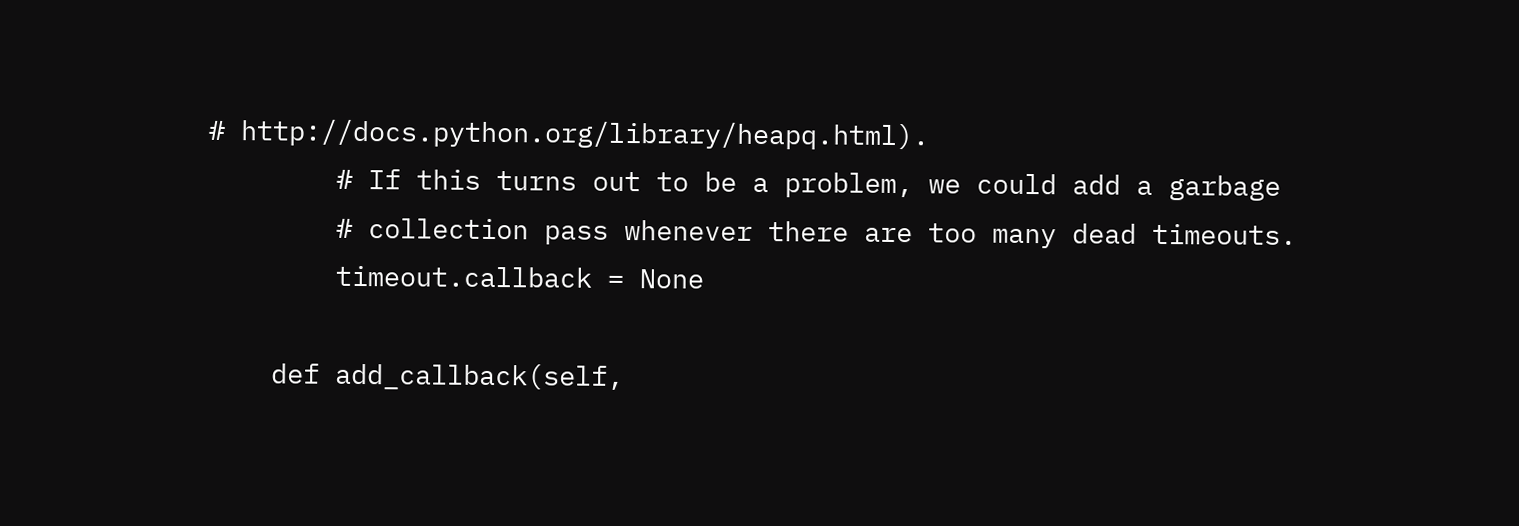# http://docs.python.org/library/heapq.html).
        # If this turns out to be a problem, we could add a garbage
        # collection pass whenever there are too many dead timeouts.
        timeout.callback = None

    def add_callback(self,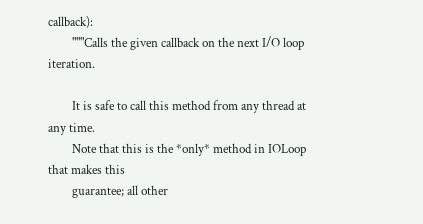callback):
        """Calls the given callback on the next I/O loop iteration.

        It is safe to call this method from any thread at any time.
        Note that this is the *only* method in IOLoop that makes this
        guarantee; all other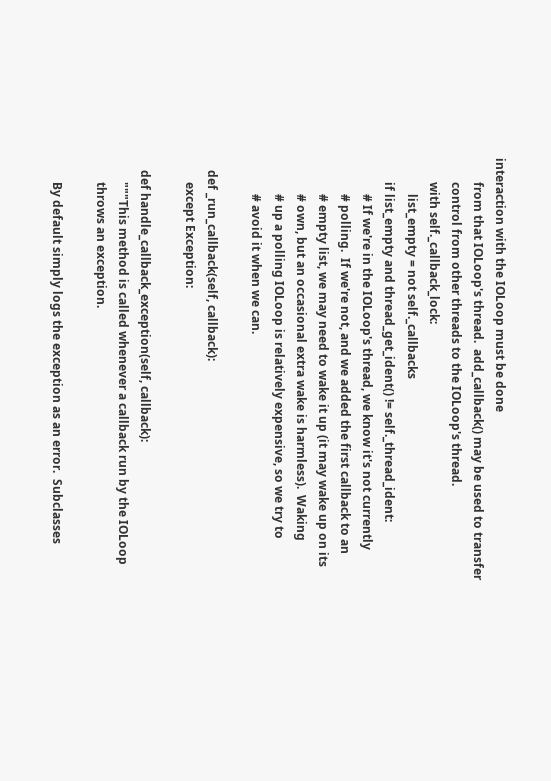interaction with the IOLoop must be done
        from that IOLoop's thread.  add_callback() may be used to transfer
        control from other threads to the IOLoop's thread.
        with self._callback_lock:
            list_empty = not self._callbacks
        if list_empty and thread_get_ident() != self._thread_ident:
            # If we're in the IOLoop's thread, we know it's not currently
            # polling.  If we're not, and we added the first callback to an
            # empty list, we may need to wake it up (it may wake up on its
            # own, but an occasional extra wake is harmless).  Waking
            # up a polling IOLoop is relatively expensive, so we try to
            # avoid it when we can.

    def _run_callback(self, callback):
        except Exception:

    def handle_callback_exception(self, callback):
        """This method is called whenever a callback run by the IOLoop
        throws an exception.

        By default simply logs the exception as an error.  Subclasses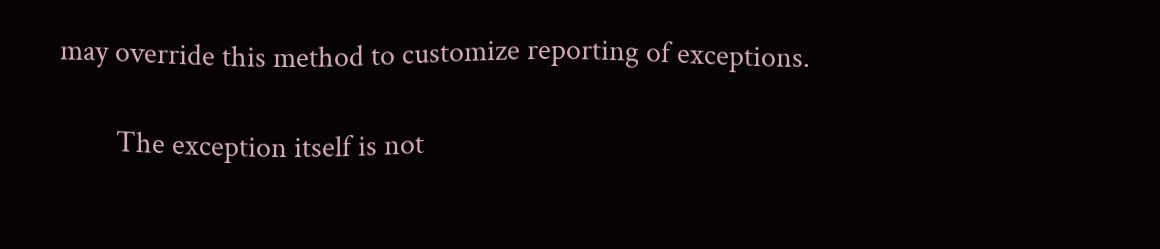may override this method to customize reporting of exceptions.

        The exception itself is not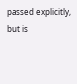passed explicitly, but is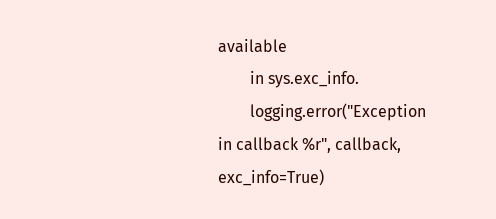available
        in sys.exc_info.
        logging.error("Exception in callback %r", callback, exc_info=True)